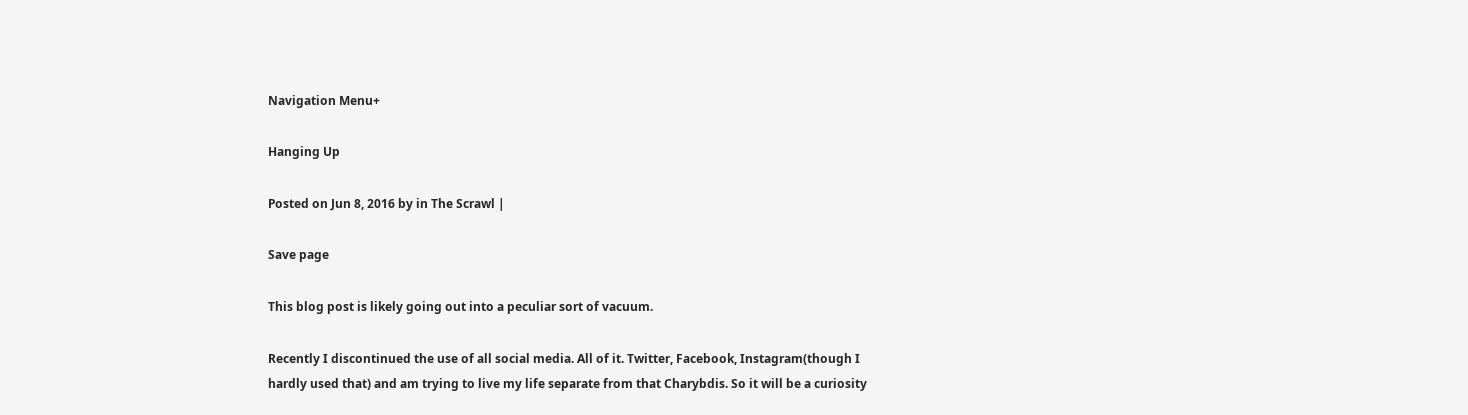Navigation Menu+

Hanging Up

Posted on Jun 8, 2016 by in The Scrawl |

Save page

This blog post is likely going out into a peculiar sort of vacuum.

Recently I discontinued the use of all social media. All of it. Twitter, Facebook, Instagram(though I hardly used that) and am trying to live my life separate from that Charybdis. So it will be a curiosity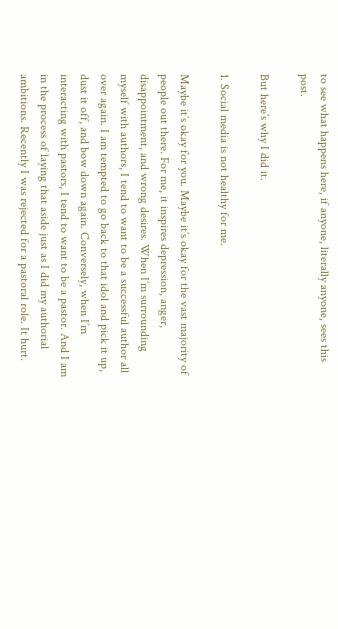to see what happens here, if anyone, literally anyone, sees this post.

But here’s why I did it.

1. Social media is not healthy for me.

Maybe it’s okay for you. Maybe it’s okay for the vast majority of people out there. For me, it inspires depression, anger, disappointment, and wrong desires. When I’m surrounding myself with authors, I tend to want to be a successful author all over again. I am tempted to go back to that idol and pick it up, dust it off, and bow down again. Conversely, when I’m interacting with pastors, I tend to want to be a pastor. And I am in the process of laying that aside just as I did my authorial ambitions. Recently I was rejected for a pastoral role. It hurt.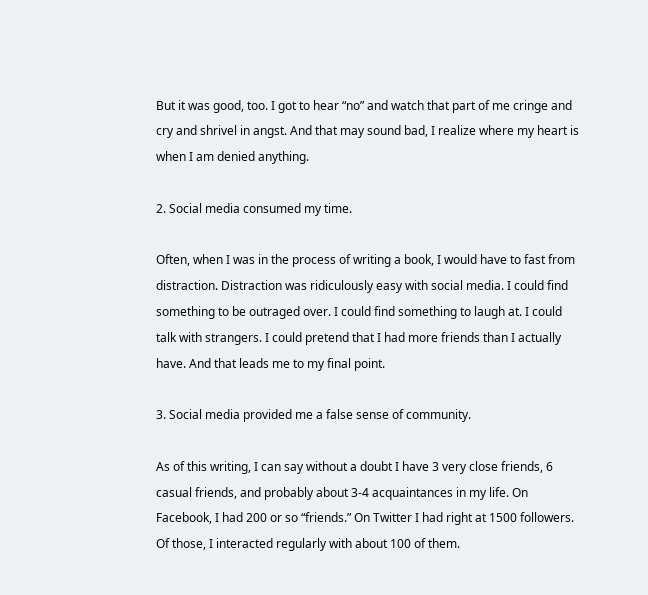But it was good, too. I got to hear “no” and watch that part of me cringe and cry and shrivel in angst. And that may sound bad, I realize where my heart is when I am denied anything.

2. Social media consumed my time.

Often, when I was in the process of writing a book, I would have to fast from distraction. Distraction was ridiculously easy with social media. I could find something to be outraged over. I could find something to laugh at. I could talk with strangers. I could pretend that I had more friends than I actually have. And that leads me to my final point.

3. Social media provided me a false sense of community.

As of this writing, I can say without a doubt I have 3 very close friends, 6 casual friends, and probably about 3-4 acquaintances in my life. On Facebook, I had 200 or so “friends.” On Twitter I had right at 1500 followers. Of those, I interacted regularly with about 100 of them.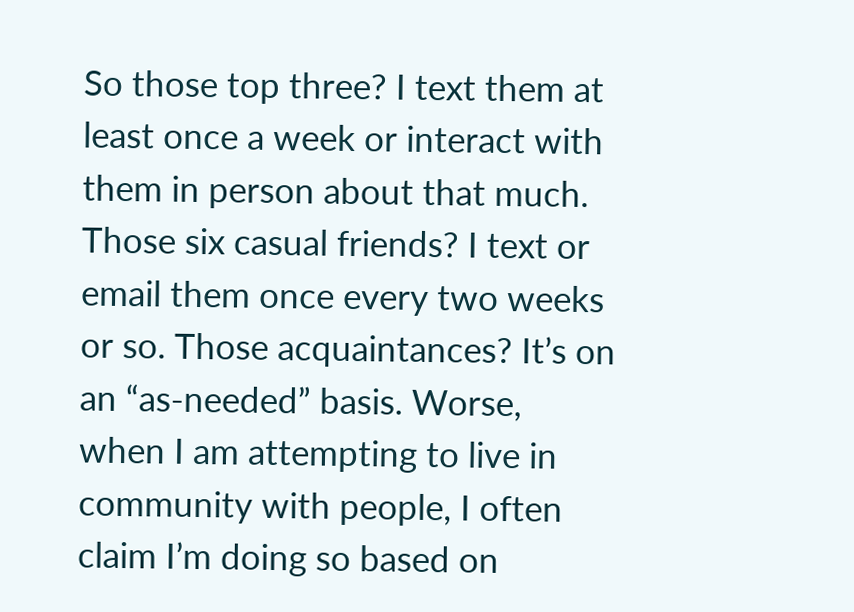So those top three? I text them at least once a week or interact with them in person about that much. Those six casual friends? I text or email them once every two weeks or so. Those acquaintances? It’s on an “as-needed” basis. Worse, when I am attempting to live in community with people, I often claim I’m doing so based on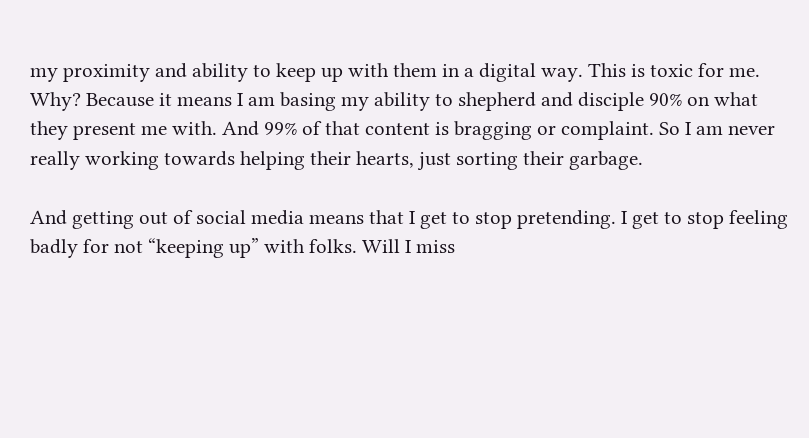my proximity and ability to keep up with them in a digital way. This is toxic for me. Why? Because it means I am basing my ability to shepherd and disciple 90% on what they present me with. And 99% of that content is bragging or complaint. So I am never really working towards helping their hearts, just sorting their garbage.

And getting out of social media means that I get to stop pretending. I get to stop feeling badly for not “keeping up” with folks. Will I miss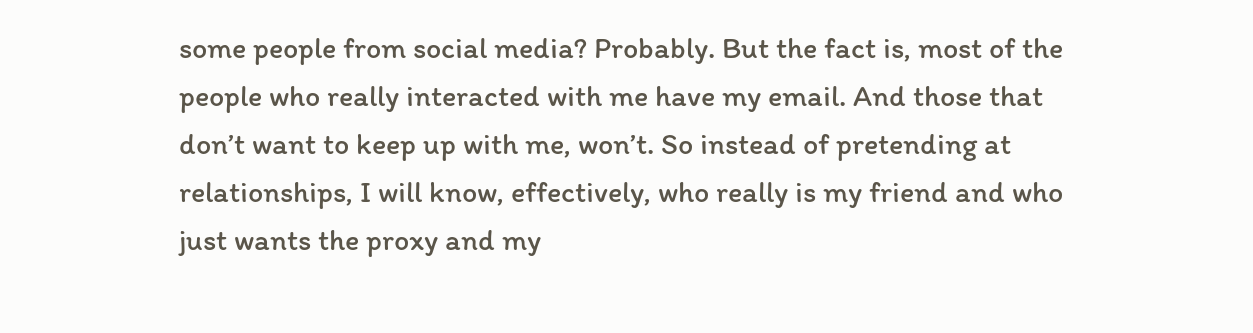some people from social media? Probably. But the fact is, most of the people who really interacted with me have my email. And those that don’t want to keep up with me, won’t. So instead of pretending at relationships, I will know, effectively, who really is my friend and who just wants the proxy and my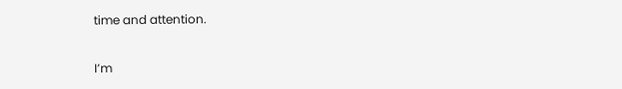time and attention.

I’m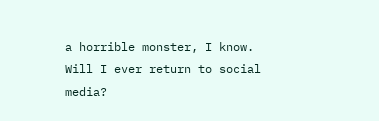a horrible monster, I know. Will I ever return to social media?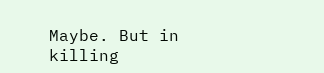Maybe. But in killing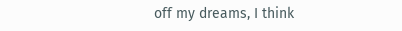off my dreams, I think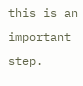this is an important step.